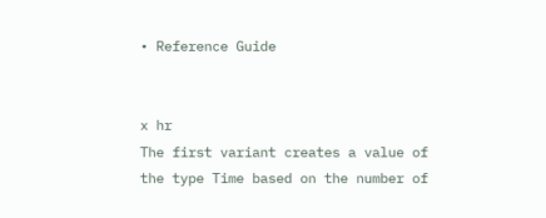• Reference Guide


x hr
The first variant creates a value of the type Time based on the number of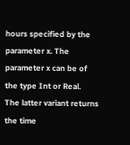hours specified by the parameter x. The parameter x can be of the type Int or Real.
The latter variant returns the time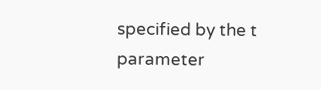specified by the t parameter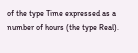of the type Time expressed as a number of hours (the type Real).